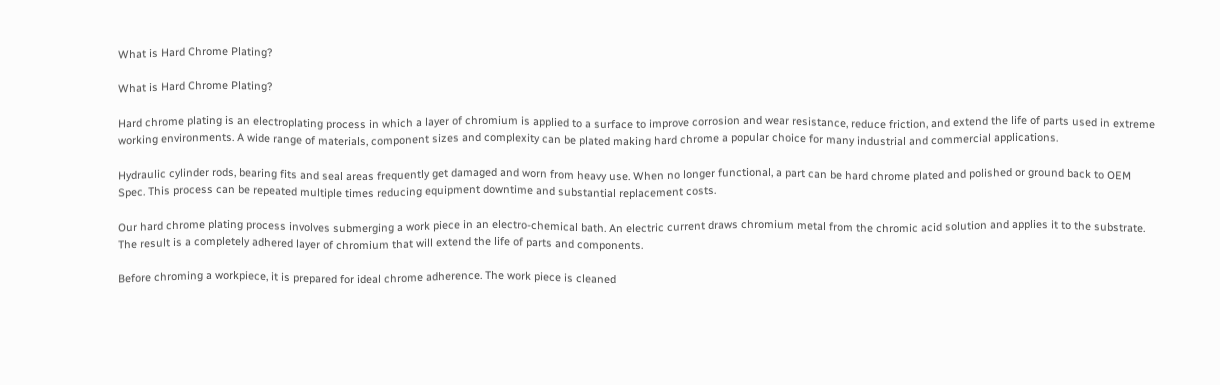What is Hard Chrome Plating?

What is Hard Chrome Plating?

Hard chrome plating is an electroplating process in which a layer of chromium is applied to a surface to improve corrosion and wear resistance, reduce friction, and extend the life of parts used in extreme working environments. A wide range of materials, component sizes and complexity can be plated making hard chrome a popular choice for many industrial and commercial applications.

Hydraulic cylinder rods, bearing fits and seal areas frequently get damaged and worn from heavy use. When no longer functional, a part can be hard chrome plated and polished or ground back to OEM Spec. This process can be repeated multiple times reducing equipment downtime and substantial replacement costs.

Our hard chrome plating process involves submerging a work piece in an electro-chemical bath. An electric current draws chromium metal from the chromic acid solution and applies it to the substrate. The result is a completely adhered layer of chromium that will extend the life of parts and components.

Before chroming a workpiece, it is prepared for ideal chrome adherence. The work piece is cleaned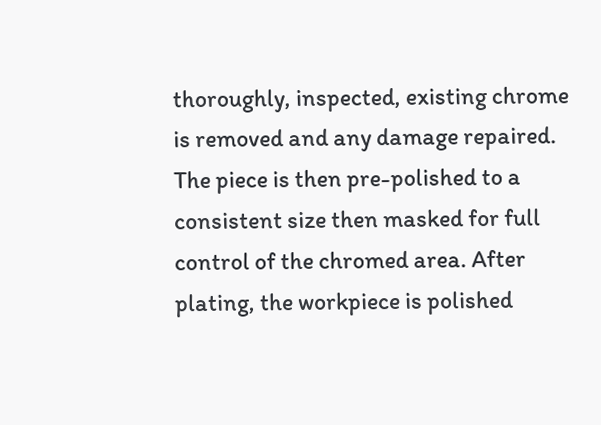thoroughly, inspected, existing chrome is removed and any damage repaired. The piece is then pre-polished to a consistent size then masked for full control of the chromed area. After plating, the workpiece is polished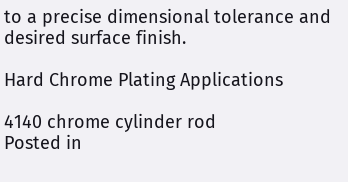to a precise dimensional tolerance and desired surface finish.

Hard Chrome Plating Applications

4140 chrome cylinder rod
Posted in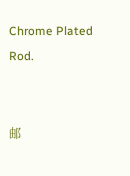Chrome Plated Rod.


邮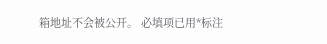箱地址不会被公开。 必填项已用*标注